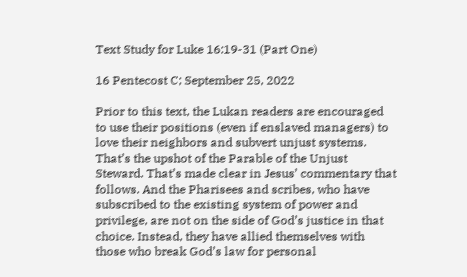Text Study for Luke 16:19-31 (Part One)

16 Pentecost C; September 25, 2022

Prior to this text, the Lukan readers are encouraged to use their positions (even if enslaved managers) to love their neighbors and subvert unjust systems. That’s the upshot of the Parable of the Unjust Steward. That’s made clear in Jesus’ commentary that follows. And the Pharisees and scribes, who have subscribed to the existing system of power and privilege, are not on the side of God’s justice in that choice. Instead, they have allied themselves with those who break God’s law for personal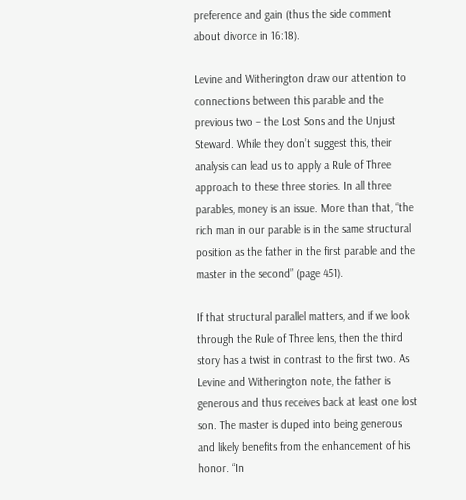preference and gain (thus the side comment about divorce in 16:18).

Levine and Witherington draw our attention to connections between this parable and the previous two – the Lost Sons and the Unjust Steward. While they don’t suggest this, their analysis can lead us to apply a Rule of Three approach to these three stories. In all three parables, money is an issue. More than that, “the rich man in our parable is in the same structural position as the father in the first parable and the master in the second” (page 451).

If that structural parallel matters, and if we look through the Rule of Three lens, then the third story has a twist in contrast to the first two. As Levine and Witherington note, the father is generous and thus receives back at least one lost son. The master is duped into being generous and likely benefits from the enhancement of his honor. “In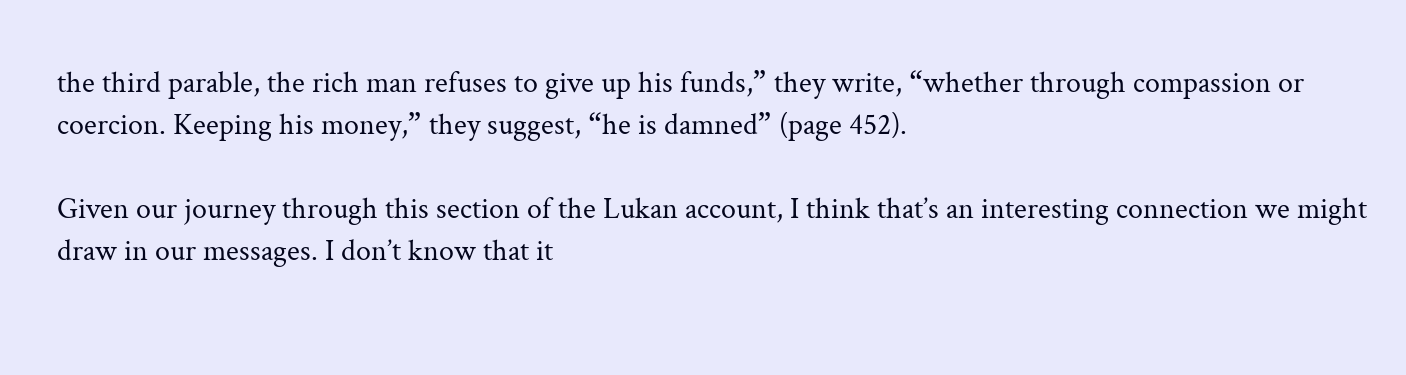the third parable, the rich man refuses to give up his funds,” they write, “whether through compassion or coercion. Keeping his money,” they suggest, “he is damned” (page 452).

Given our journey through this section of the Lukan account, I think that’s an interesting connection we might draw in our messages. I don’t know that it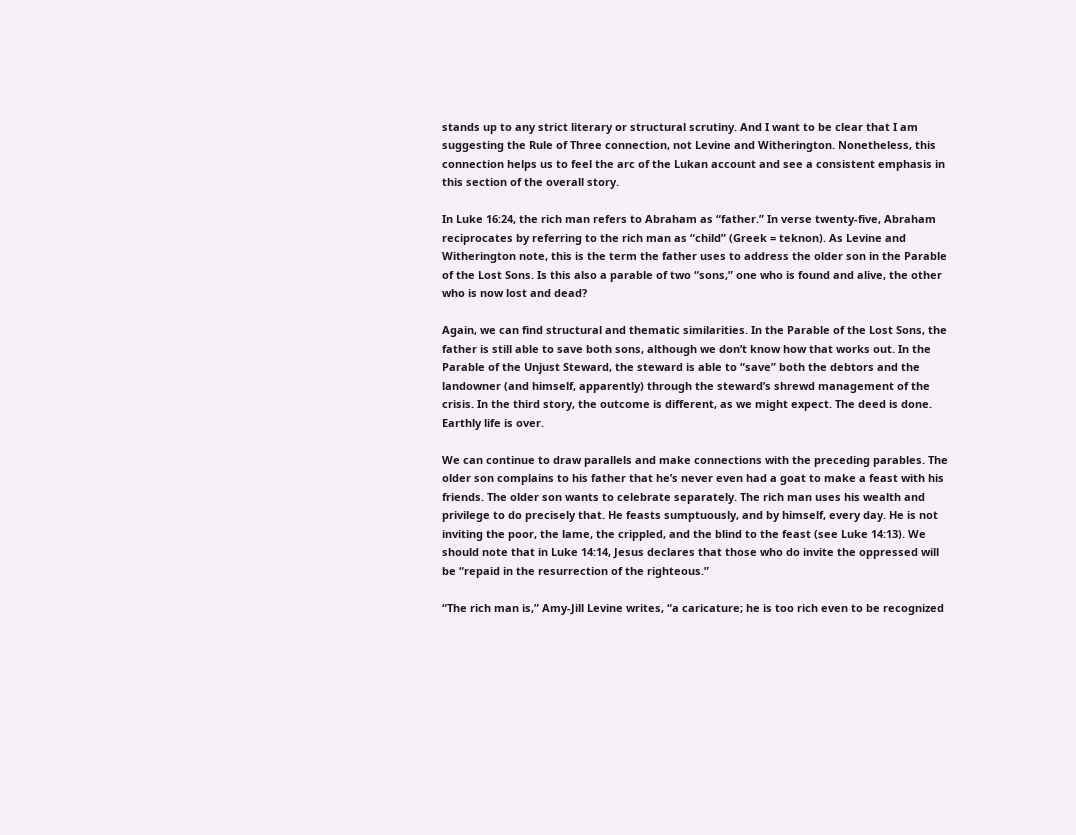stands up to any strict literary or structural scrutiny. And I want to be clear that I am suggesting the Rule of Three connection, not Levine and Witherington. Nonetheless, this connection helps us to feel the arc of the Lukan account and see a consistent emphasis in this section of the overall story.

In Luke 16:24, the rich man refers to Abraham as “father.” In verse twenty-five, Abraham reciprocates by referring to the rich man as “child” (Greek = teknon). As Levine and Witherington note, this is the term the father uses to address the older son in the Parable of the Lost Sons. Is this also a parable of two “sons,” one who is found and alive, the other who is now lost and dead?

Again, we can find structural and thematic similarities. In the Parable of the Lost Sons, the father is still able to save both sons, although we don’t know how that works out. In the Parable of the Unjust Steward, the steward is able to “save” both the debtors and the landowner (and himself, apparently) through the steward’s shrewd management of the crisis. In the third story, the outcome is different, as we might expect. The deed is done. Earthly life is over.

We can continue to draw parallels and make connections with the preceding parables. The older son complains to his father that he’s never even had a goat to make a feast with his friends. The older son wants to celebrate separately. The rich man uses his wealth and privilege to do precisely that. He feasts sumptuously, and by himself, every day. He is not inviting the poor, the lame, the crippled, and the blind to the feast (see Luke 14:13). We should note that in Luke 14:14, Jesus declares that those who do invite the oppressed will be “repaid in the resurrection of the righteous.”

“The rich man is,” Amy-Jill Levine writes, “a caricature; he is too rich even to be recognized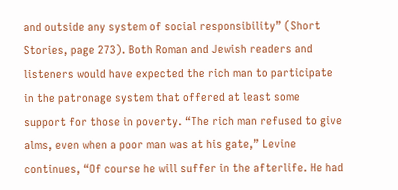and outside any system of social responsibility” (Short Stories, page 273). Both Roman and Jewish readers and listeners would have expected the rich man to participate in the patronage system that offered at least some support for those in poverty. “The rich man refused to give alms, even when a poor man was at his gate,” Levine continues, “Of course he will suffer in the afterlife. He had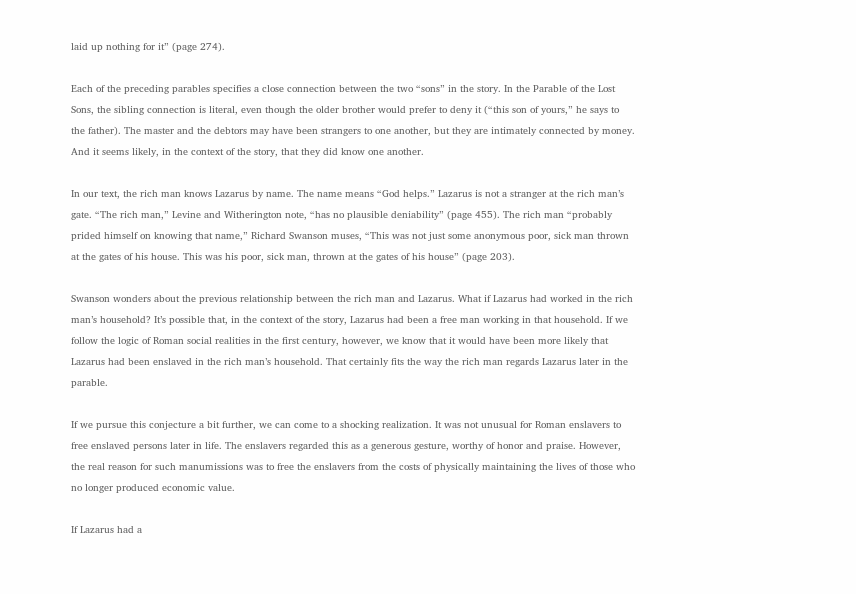laid up nothing for it” (page 274).

Each of the preceding parables specifies a close connection between the two “sons” in the story. In the Parable of the Lost Sons, the sibling connection is literal, even though the older brother would prefer to deny it (“this son of yours,” he says to the father). The master and the debtors may have been strangers to one another, but they are intimately connected by money. And it seems likely, in the context of the story, that they did know one another.

In our text, the rich man knows Lazarus by name. The name means “God helps.” Lazarus is not a stranger at the rich man’s gate. “The rich man,” Levine and Witherington note, “has no plausible deniability” (page 455). The rich man “probably prided himself on knowing that name,” Richard Swanson muses, “This was not just some anonymous poor, sick man thrown at the gates of his house. This was his poor, sick man, thrown at the gates of his house” (page 203).

Swanson wonders about the previous relationship between the rich man and Lazarus. What if Lazarus had worked in the rich man’s household? It’s possible that, in the context of the story, Lazarus had been a free man working in that household. If we follow the logic of Roman social realities in the first century, however, we know that it would have been more likely that Lazarus had been enslaved in the rich man’s household. That certainly fits the way the rich man regards Lazarus later in the parable.

If we pursue this conjecture a bit further, we can come to a shocking realization. It was not unusual for Roman enslavers to free enslaved persons later in life. The enslavers regarded this as a generous gesture, worthy of honor and praise. However, the real reason for such manumissions was to free the enslavers from the costs of physically maintaining the lives of those who no longer produced economic value.

If Lazarus had a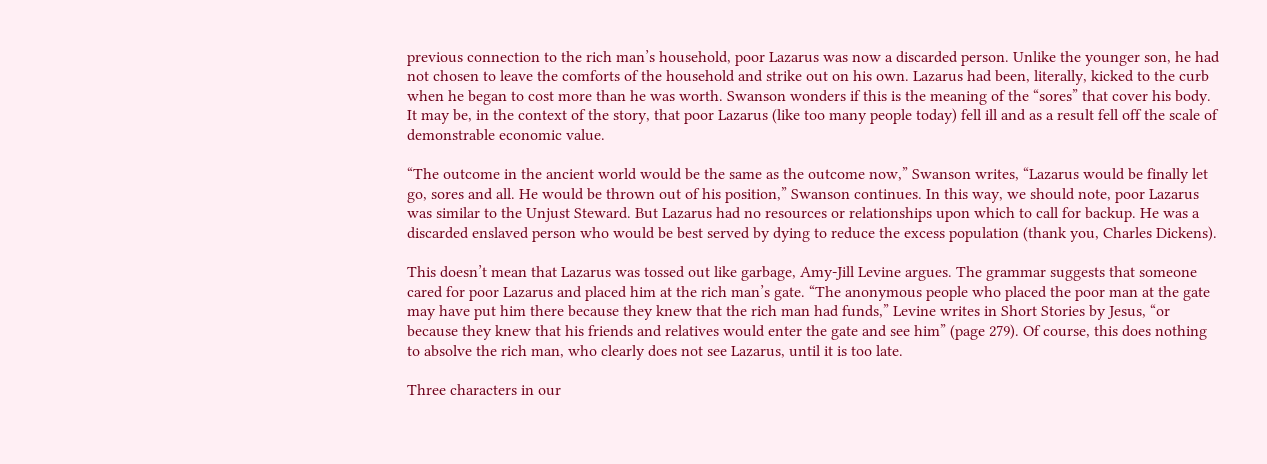previous connection to the rich man’s household, poor Lazarus was now a discarded person. Unlike the younger son, he had not chosen to leave the comforts of the household and strike out on his own. Lazarus had been, literally, kicked to the curb when he began to cost more than he was worth. Swanson wonders if this is the meaning of the “sores” that cover his body. It may be, in the context of the story, that poor Lazarus (like too many people today) fell ill and as a result fell off the scale of demonstrable economic value.

“The outcome in the ancient world would be the same as the outcome now,” Swanson writes, “Lazarus would be finally let go, sores and all. He would be thrown out of his position,” Swanson continues. In this way, we should note, poor Lazarus was similar to the Unjust Steward. But Lazarus had no resources or relationships upon which to call for backup. He was a discarded enslaved person who would be best served by dying to reduce the excess population (thank you, Charles Dickens).

This doesn’t mean that Lazarus was tossed out like garbage, Amy-Jill Levine argues. The grammar suggests that someone cared for poor Lazarus and placed him at the rich man’s gate. “The anonymous people who placed the poor man at the gate may have put him there because they knew that the rich man had funds,” Levine writes in Short Stories by Jesus, “or because they knew that his friends and relatives would enter the gate and see him” (page 279). Of course, this does nothing to absolve the rich man, who clearly does not see Lazarus, until it is too late.

Three characters in our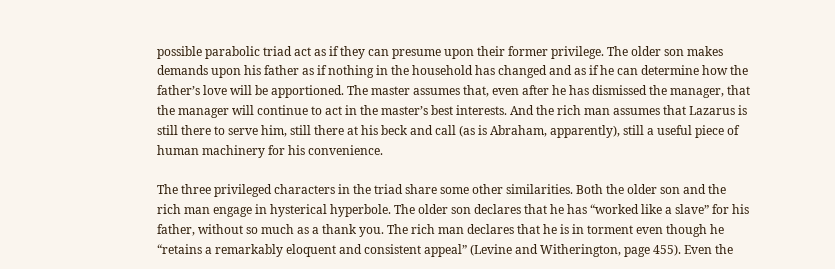possible parabolic triad act as if they can presume upon their former privilege. The older son makes demands upon his father as if nothing in the household has changed and as if he can determine how the father’s love will be apportioned. The master assumes that, even after he has dismissed the manager, that the manager will continue to act in the master’s best interests. And the rich man assumes that Lazarus is still there to serve him, still there at his beck and call (as is Abraham, apparently), still a useful piece of human machinery for his convenience.

The three privileged characters in the triad share some other similarities. Both the older son and the rich man engage in hysterical hyperbole. The older son declares that he has “worked like a slave” for his father, without so much as a thank you. The rich man declares that he is in torment even though he “retains a remarkably eloquent and consistent appeal” (Levine and Witherington, page 455). Even the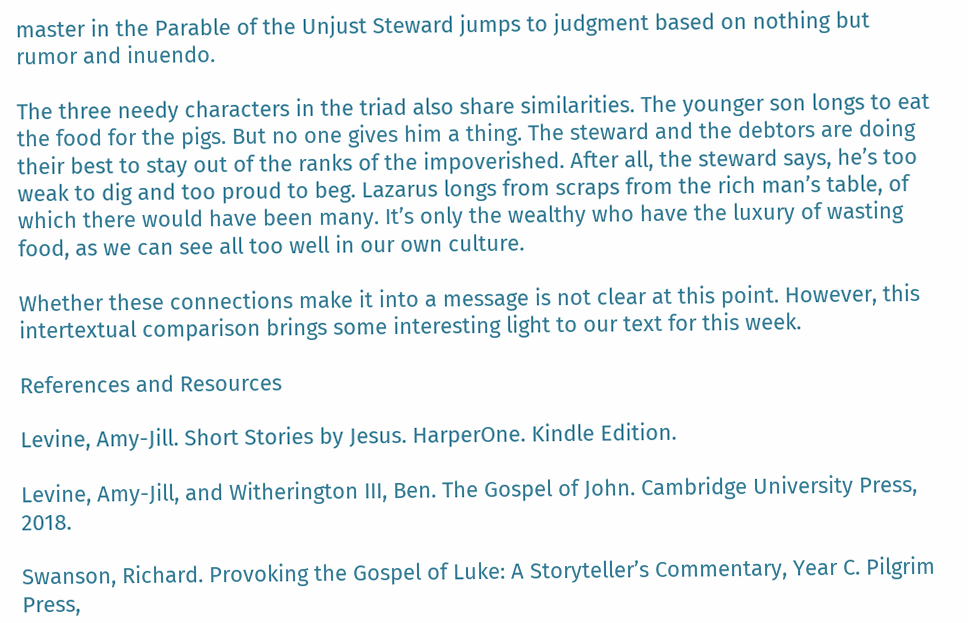master in the Parable of the Unjust Steward jumps to judgment based on nothing but rumor and inuendo.

The three needy characters in the triad also share similarities. The younger son longs to eat the food for the pigs. But no one gives him a thing. The steward and the debtors are doing their best to stay out of the ranks of the impoverished. After all, the steward says, he’s too weak to dig and too proud to beg. Lazarus longs from scraps from the rich man’s table, of which there would have been many. It’s only the wealthy who have the luxury of wasting food, as we can see all too well in our own culture.

Whether these connections make it into a message is not clear at this point. However, this intertextual comparison brings some interesting light to our text for this week.

References and Resources

Levine, Amy-Jill. Short Stories by Jesus. HarperOne. Kindle Edition.

Levine, Amy-Jill, and Witherington III, Ben. The Gospel of John. Cambridge University Press, 2018.

Swanson, Richard. Provoking the Gospel of Luke: A Storyteller’s Commentary, Year C. Pilgrim Press,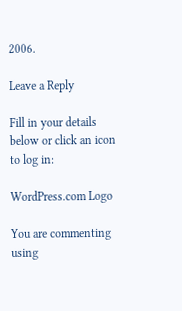2006.

Leave a Reply

Fill in your details below or click an icon to log in:

WordPress.com Logo

You are commenting using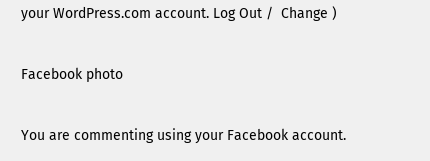your WordPress.com account. Log Out /  Change )

Facebook photo

You are commenting using your Facebook account.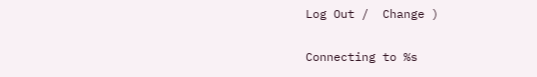Log Out /  Change )

Connecting to %s